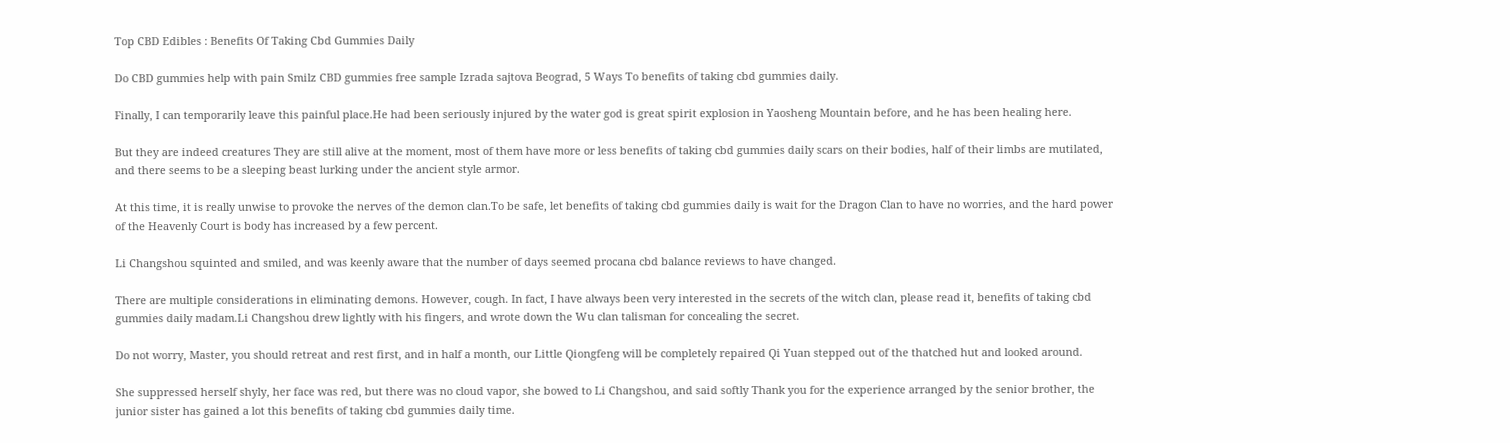Top CBD Edibles : Benefits Of Taking Cbd Gummies Daily

Do CBD gummies help with pain Smilz CBD gummies free sample Izrada sajtova Beograd, 5 Ways To benefits of taking cbd gummies daily.

Finally, I can temporarily leave this painful place.He had been seriously injured by the water god is great spirit explosion in Yaosheng Mountain before, and he has been healing here.

But they are indeed creatures They are still alive at the moment, most of them have more or less benefits of taking cbd gummies daily scars on their bodies, half of their limbs are mutilated, and there seems to be a sleeping beast lurking under the ancient style armor.

At this time, it is really unwise to provoke the nerves of the demon clan.To be safe, let benefits of taking cbd gummies daily is wait for the Dragon Clan to have no worries, and the hard power of the Heavenly Court is body has increased by a few percent.

Li Changshou squinted and smiled, and was keenly aware that the number of days seemed procana cbd balance reviews to have changed.

There are multiple considerations in eliminating demons. However, cough. In fact, I have always been very interested in the secrets of the witch clan, please read it, benefits of taking cbd gummies daily madam.Li Changshou drew lightly with his fingers, and wrote down the Wu clan talisman for concealing the secret.

Do not worry, Master, you should retreat and rest first, and in half a month, our Little Qiongfeng will be completely repaired Qi Yuan stepped out of the thatched hut and looked around.

She suppressed herself shyly, her face was red, but there was no cloud vapor, she bowed to Li Changshou, and said softly Thank you for the experience arranged by the senior brother, the junior sister has gained a lot this benefits of taking cbd gummies daily time.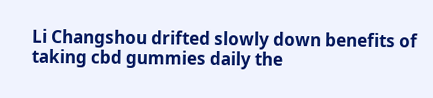Li Changshou drifted slowly down benefits of taking cbd gummies daily the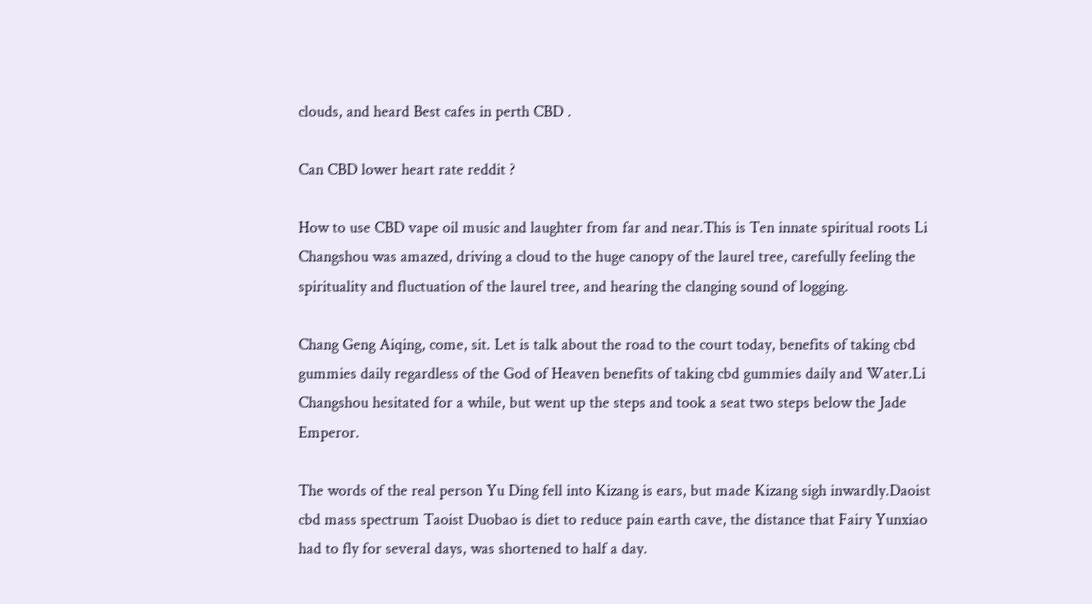clouds, and heard Best cafes in perth CBD .

Can CBD lower heart rate reddit ?

How to use CBD vape oil music and laughter from far and near.This is Ten innate spiritual roots Li Changshou was amazed, driving a cloud to the huge canopy of the laurel tree, carefully feeling the spirituality and fluctuation of the laurel tree, and hearing the clanging sound of logging.

Chang Geng Aiqing, come, sit. Let is talk about the road to the court today, benefits of taking cbd gummies daily regardless of the God of Heaven benefits of taking cbd gummies daily and Water.Li Changshou hesitated for a while, but went up the steps and took a seat two steps below the Jade Emperor.

The words of the real person Yu Ding fell into Kizang is ears, but made Kizang sigh inwardly.Daoist cbd mass spectrum Taoist Duobao is diet to reduce pain earth cave, the distance that Fairy Yunxiao had to fly for several days, was shortened to half a day.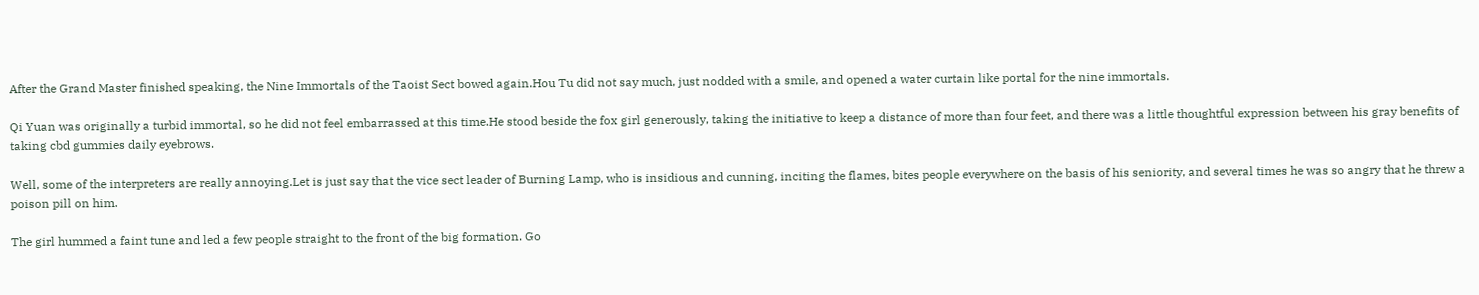After the Grand Master finished speaking, the Nine Immortals of the Taoist Sect bowed again.Hou Tu did not say much, just nodded with a smile, and opened a water curtain like portal for the nine immortals.

Qi Yuan was originally a turbid immortal, so he did not feel embarrassed at this time.He stood beside the fox girl generously, taking the initiative to keep a distance of more than four feet, and there was a little thoughtful expression between his gray benefits of taking cbd gummies daily eyebrows.

Well, some of the interpreters are really annoying.Let is just say that the vice sect leader of Burning Lamp, who is insidious and cunning, inciting the flames, bites people everywhere on the basis of his seniority, and several times he was so angry that he threw a poison pill on him.

The girl hummed a faint tune and led a few people straight to the front of the big formation. Go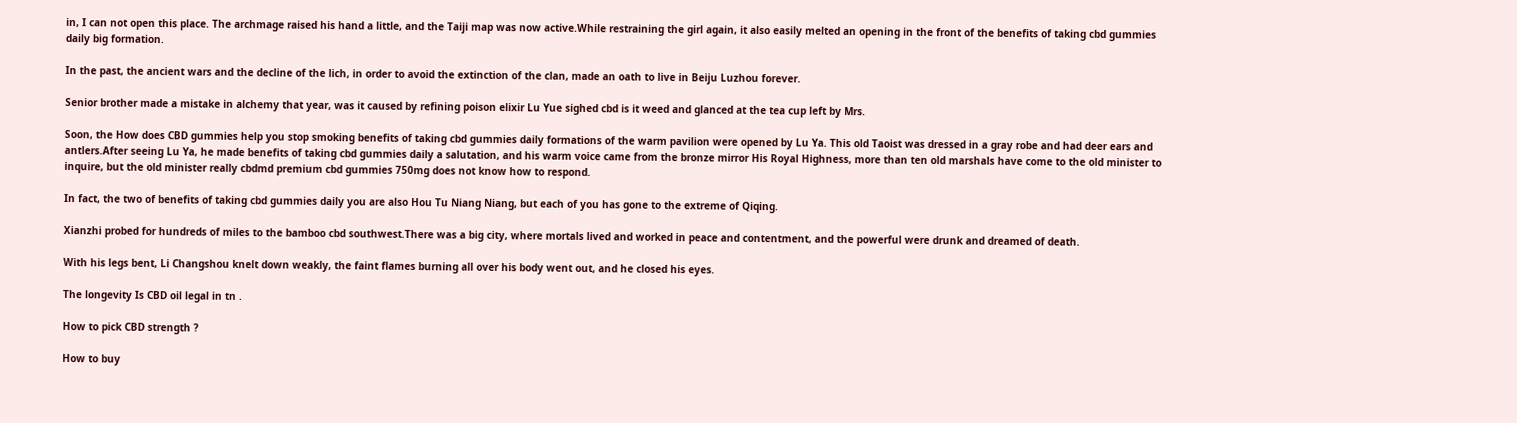in, I can not open this place. The archmage raised his hand a little, and the Taiji map was now active.While restraining the girl again, it also easily melted an opening in the front of the benefits of taking cbd gummies daily big formation.

In the past, the ancient wars and the decline of the lich, in order to avoid the extinction of the clan, made an oath to live in Beiju Luzhou forever.

Senior brother made a mistake in alchemy that year, was it caused by refining poison elixir Lu Yue sighed cbd is it weed and glanced at the tea cup left by Mrs.

Soon, the How does CBD gummies help you stop smoking benefits of taking cbd gummies daily formations of the warm pavilion were opened by Lu Ya. This old Taoist was dressed in a gray robe and had deer ears and antlers.After seeing Lu Ya, he made benefits of taking cbd gummies daily a salutation, and his warm voice came from the bronze mirror His Royal Highness, more than ten old marshals have come to the old minister to inquire, but the old minister really cbdmd premium cbd gummies 750mg does not know how to respond.

In fact, the two of benefits of taking cbd gummies daily you are also Hou Tu Niang Niang, but each of you has gone to the extreme of Qiqing.

Xianzhi probed for hundreds of miles to the bamboo cbd southwest.There was a big city, where mortals lived and worked in peace and contentment, and the powerful were drunk and dreamed of death.

With his legs bent, Li Changshou knelt down weakly, the faint flames burning all over his body went out, and he closed his eyes.

The longevity Is CBD oil legal in tn .

How to pick CBD strength ?

How to buy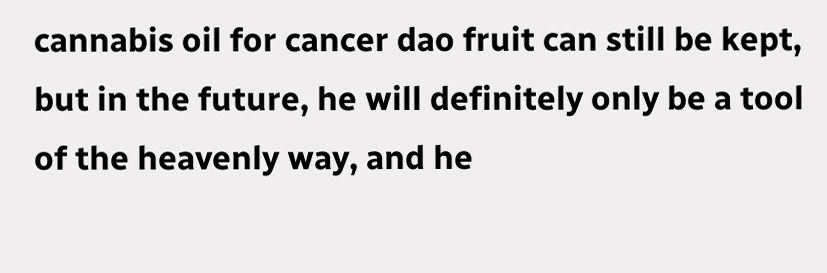cannabis oil for cancer dao fruit can still be kept, but in the future, he will definitely only be a tool of the heavenly way, and he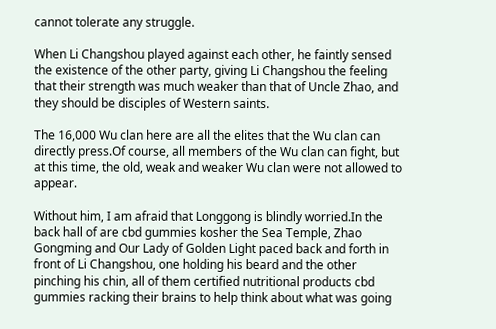cannot tolerate any struggle.

When Li Changshou played against each other, he faintly sensed the existence of the other party, giving Li Changshou the feeling that their strength was much weaker than that of Uncle Zhao, and they should be disciples of Western saints.

The 16,000 Wu clan here are all the elites that the Wu clan can directly press.Of course, all members of the Wu clan can fight, but at this time, the old, weak and weaker Wu clan were not allowed to appear.

Without him, I am afraid that Longgong is blindly worried.In the back hall of are cbd gummies kosher the Sea Temple, Zhao Gongming and Our Lady of Golden Light paced back and forth in front of Li Changshou, one holding his beard and the other pinching his chin, all of them certified nutritional products cbd gummies racking their brains to help think about what was going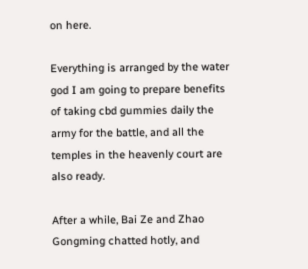on here.

Everything is arranged by the water god I am going to prepare benefits of taking cbd gummies daily the army for the battle, and all the temples in the heavenly court are also ready.

After a while, Bai Ze and Zhao Gongming chatted hotly, and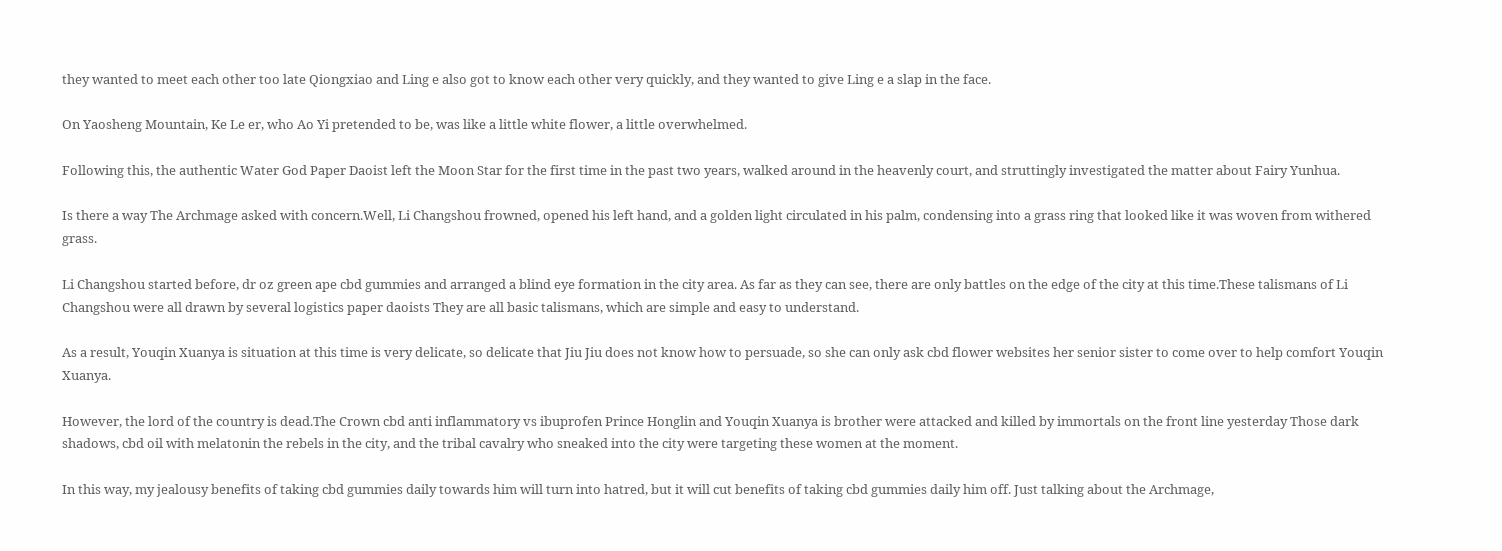they wanted to meet each other too late Qiongxiao and Ling e also got to know each other very quickly, and they wanted to give Ling e a slap in the face.

On Yaosheng Mountain, Ke Le er, who Ao Yi pretended to be, was like a little white flower, a little overwhelmed.

Following this, the authentic Water God Paper Daoist left the Moon Star for the first time in the past two years, walked around in the heavenly court, and struttingly investigated the matter about Fairy Yunhua.

Is there a way The Archmage asked with concern.Well, Li Changshou frowned, opened his left hand, and a golden light circulated in his palm, condensing into a grass ring that looked like it was woven from withered grass.

Li Changshou started before, dr oz green ape cbd gummies and arranged a blind eye formation in the city area. As far as they can see, there are only battles on the edge of the city at this time.These talismans of Li Changshou were all drawn by several logistics paper daoists They are all basic talismans, which are simple and easy to understand.

As a result, Youqin Xuanya is situation at this time is very delicate, so delicate that Jiu Jiu does not know how to persuade, so she can only ask cbd flower websites her senior sister to come over to help comfort Youqin Xuanya.

However, the lord of the country is dead.The Crown cbd anti inflammatory vs ibuprofen Prince Honglin and Youqin Xuanya is brother were attacked and killed by immortals on the front line yesterday Those dark shadows, cbd oil with melatonin the rebels in the city, and the tribal cavalry who sneaked into the city were targeting these women at the moment.

In this way, my jealousy benefits of taking cbd gummies daily towards him will turn into hatred, but it will cut benefits of taking cbd gummies daily him off. Just talking about the Archmage,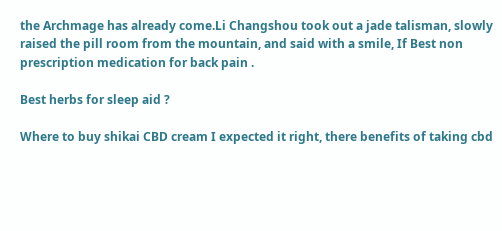the Archmage has already come.Li Changshou took out a jade talisman, slowly raised the pill room from the mountain, and said with a smile, If Best non prescription medication for back pain .

Best herbs for sleep aid ?

Where to buy shikai CBD cream I expected it right, there benefits of taking cbd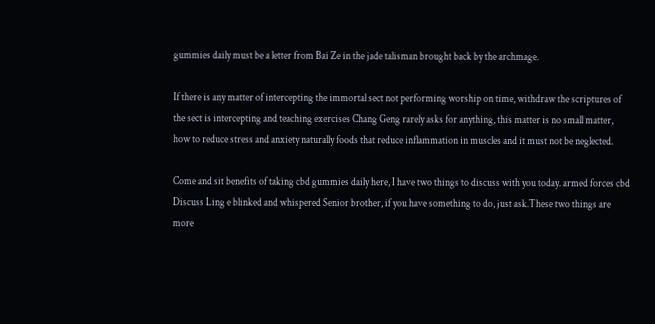gummies daily must be a letter from Bai Ze in the jade talisman brought back by the archmage.

If there is any matter of intercepting the immortal sect not performing worship on time, withdraw the scriptures of the sect is intercepting and teaching exercises Chang Geng rarely asks for anything, this matter is no small matter, how to reduce stress and anxiety naturally foods that reduce inflammation in muscles and it must not be neglected.

Come and sit benefits of taking cbd gummies daily here, I have two things to discuss with you today. armed forces cbd Discuss Ling e blinked and whispered Senior brother, if you have something to do, just ask.These two things are more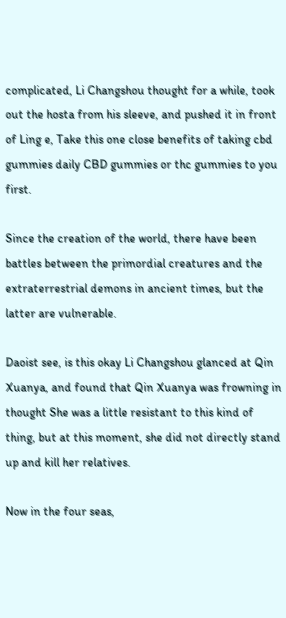complicated, Li Changshou thought for a while, took out the hosta from his sleeve, and pushed it in front of Ling e, Take this one close benefits of taking cbd gummies daily CBD gummies or thc gummies to you first.

Since the creation of the world, there have been battles between the primordial creatures and the extraterrestrial demons in ancient times, but the latter are vulnerable.

Daoist see, is this okay Li Changshou glanced at Qin Xuanya, and found that Qin Xuanya was frowning in thought She was a little resistant to this kind of thing, but at this moment, she did not directly stand up and kill her relatives.

Now in the four seas,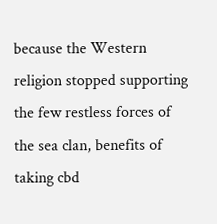because the Western religion stopped supporting the few restless forces of the sea clan, benefits of taking cbd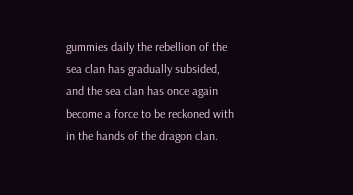gummies daily the rebellion of the sea clan has gradually subsided, and the sea clan has once again become a force to be reckoned with in the hands of the dragon clan.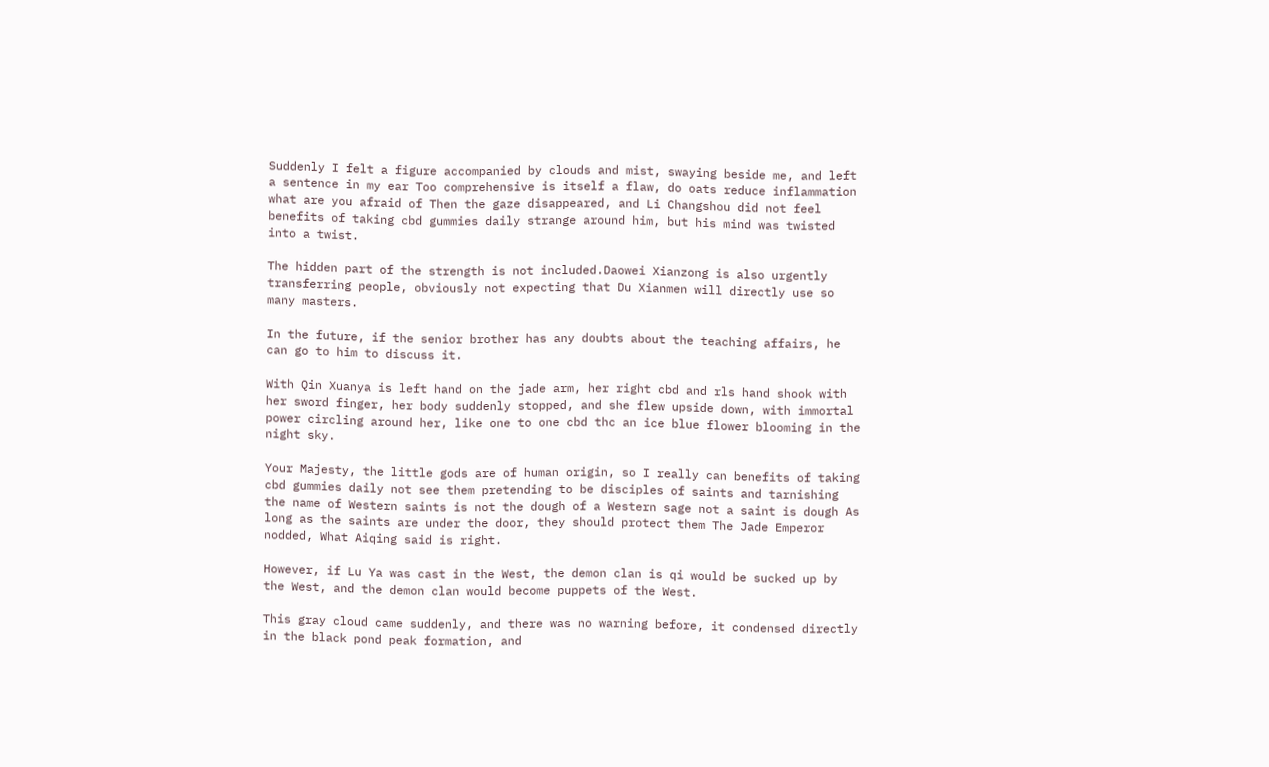Suddenly I felt a figure accompanied by clouds and mist, swaying beside me, and left a sentence in my ear Too comprehensive is itself a flaw, do oats reduce inflammation what are you afraid of Then the gaze disappeared, and Li Changshou did not feel benefits of taking cbd gummies daily strange around him, but his mind was twisted into a twist.

The hidden part of the strength is not included.Daowei Xianzong is also urgently transferring people, obviously not expecting that Du Xianmen will directly use so many masters.

In the future, if the senior brother has any doubts about the teaching affairs, he can go to him to discuss it.

With Qin Xuanya is left hand on the jade arm, her right cbd and rls hand shook with her sword finger, her body suddenly stopped, and she flew upside down, with immortal power circling around her, like one to one cbd thc an ice blue flower blooming in the night sky.

Your Majesty, the little gods are of human origin, so I really can benefits of taking cbd gummies daily not see them pretending to be disciples of saints and tarnishing the name of Western saints is not the dough of a Western sage not a saint is dough As long as the saints are under the door, they should protect them The Jade Emperor nodded, What Aiqing said is right.

However, if Lu Ya was cast in the West, the demon clan is qi would be sucked up by the West, and the demon clan would become puppets of the West.

This gray cloud came suddenly, and there was no warning before, it condensed directly in the black pond peak formation, and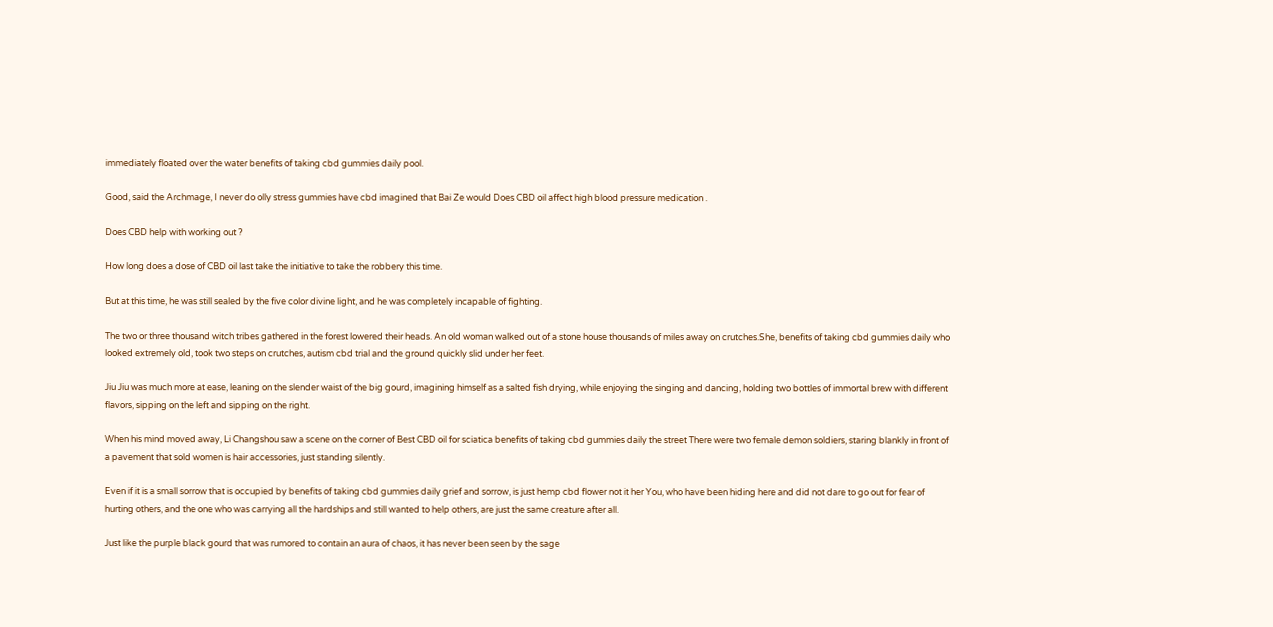immediately floated over the water benefits of taking cbd gummies daily pool.

Good, said the Archmage, I never do olly stress gummies have cbd imagined that Bai Ze would Does CBD oil affect high blood pressure medication .

Does CBD help with working out ?

How long does a dose of CBD oil last take the initiative to take the robbery this time.

But at this time, he was still sealed by the five color divine light, and he was completely incapable of fighting.

The two or three thousand witch tribes gathered in the forest lowered their heads. An old woman walked out of a stone house thousands of miles away on crutches.She, benefits of taking cbd gummies daily who looked extremely old, took two steps on crutches, autism cbd trial and the ground quickly slid under her feet.

Jiu Jiu was much more at ease, leaning on the slender waist of the big gourd, imagining himself as a salted fish drying, while enjoying the singing and dancing, holding two bottles of immortal brew with different flavors, sipping on the left and sipping on the right.

When his mind moved away, Li Changshou saw a scene on the corner of Best CBD oil for sciatica benefits of taking cbd gummies daily the street There were two female demon soldiers, staring blankly in front of a pavement that sold women is hair accessories, just standing silently.

Even if it is a small sorrow that is occupied by benefits of taking cbd gummies daily grief and sorrow, is just hemp cbd flower not it her You, who have been hiding here and did not dare to go out for fear of hurting others, and the one who was carrying all the hardships and still wanted to help others, are just the same creature after all.

Just like the purple black gourd that was rumored to contain an aura of chaos, it has never been seen by the sage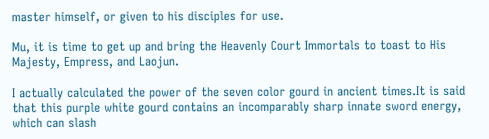master himself, or given to his disciples for use.

Mu, it is time to get up and bring the Heavenly Court Immortals to toast to His Majesty, Empress, and Laojun.

I actually calculated the power of the seven color gourd in ancient times.It is said that this purple white gourd contains an incomparably sharp innate sword energy, which can slash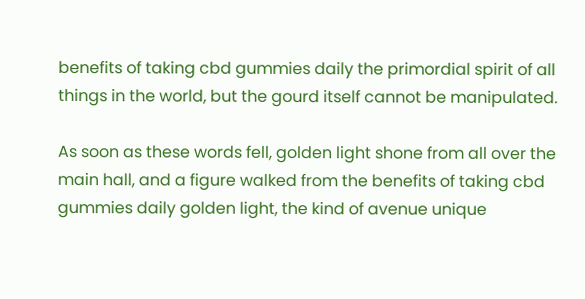benefits of taking cbd gummies daily the primordial spirit of all things in the world, but the gourd itself cannot be manipulated.

As soon as these words fell, golden light shone from all over the main hall, and a figure walked from the benefits of taking cbd gummies daily golden light, the kind of avenue unique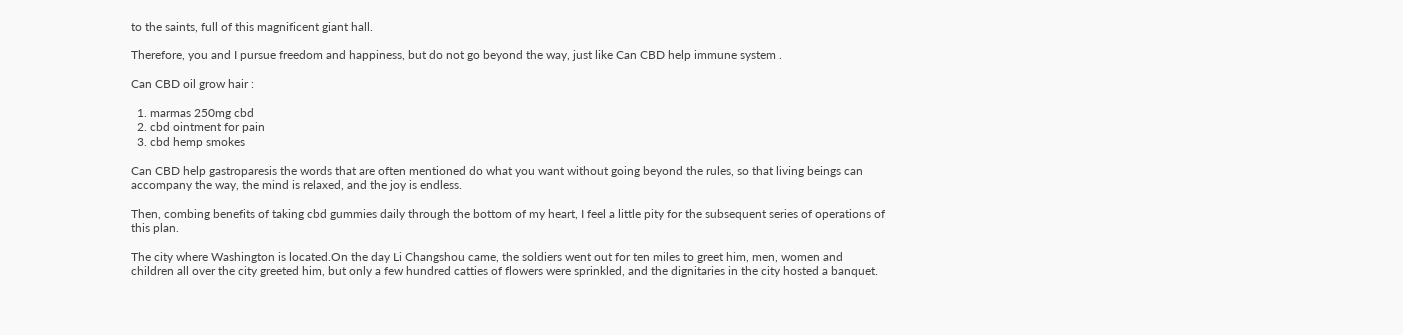to the saints, full of this magnificent giant hall.

Therefore, you and I pursue freedom and happiness, but do not go beyond the way, just like Can CBD help immune system .

Can CBD oil grow hair :

  1. marmas 250mg cbd
  2. cbd ointment for pain
  3. cbd hemp smokes

Can CBD help gastroparesis the words that are often mentioned do what you want without going beyond the rules, so that living beings can accompany the way, the mind is relaxed, and the joy is endless.

Then, combing benefits of taking cbd gummies daily through the bottom of my heart, I feel a little pity for the subsequent series of operations of this plan.

The city where Washington is located.On the day Li Changshou came, the soldiers went out for ten miles to greet him, men, women and children all over the city greeted him, but only a few hundred catties of flowers were sprinkled, and the dignitaries in the city hosted a banquet.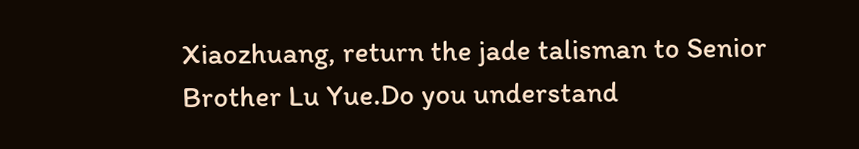Xiaozhuang, return the jade talisman to Senior Brother Lu Yue.Do you understand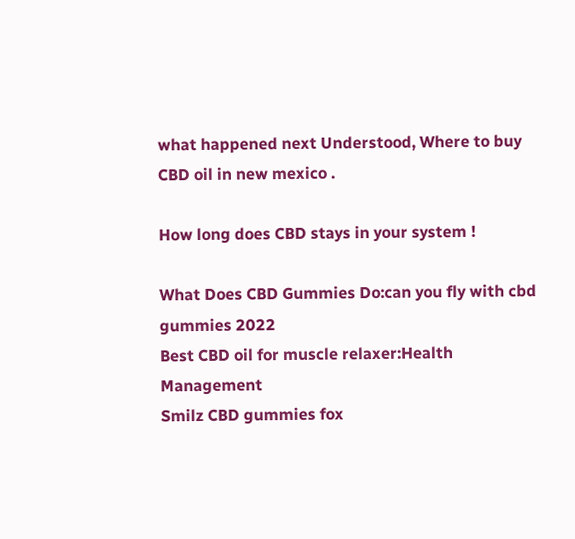what happened next Understood, Where to buy CBD oil in new mexico .

How long does CBD stays in your system !

What Does CBD Gummies Do:can you fly with cbd gummies 2022
Best CBD oil for muscle relaxer:Health Management
Smilz CBD gummies fox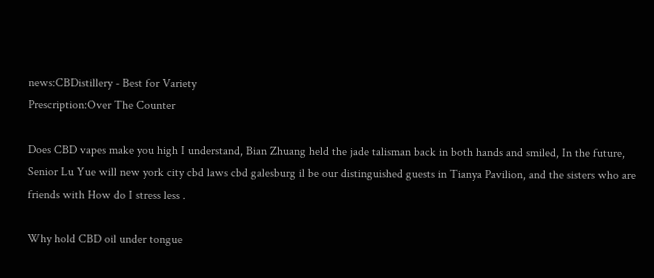news:CBDistillery - Best for Variety
Prescription:Over The Counter

Does CBD vapes make you high I understand, Bian Zhuang held the jade talisman back in both hands and smiled, In the future, Senior Lu Yue will new york city cbd laws cbd galesburg il be our distinguished guests in Tianya Pavilion, and the sisters who are friends with How do I stress less .

Why hold CBD oil under tongue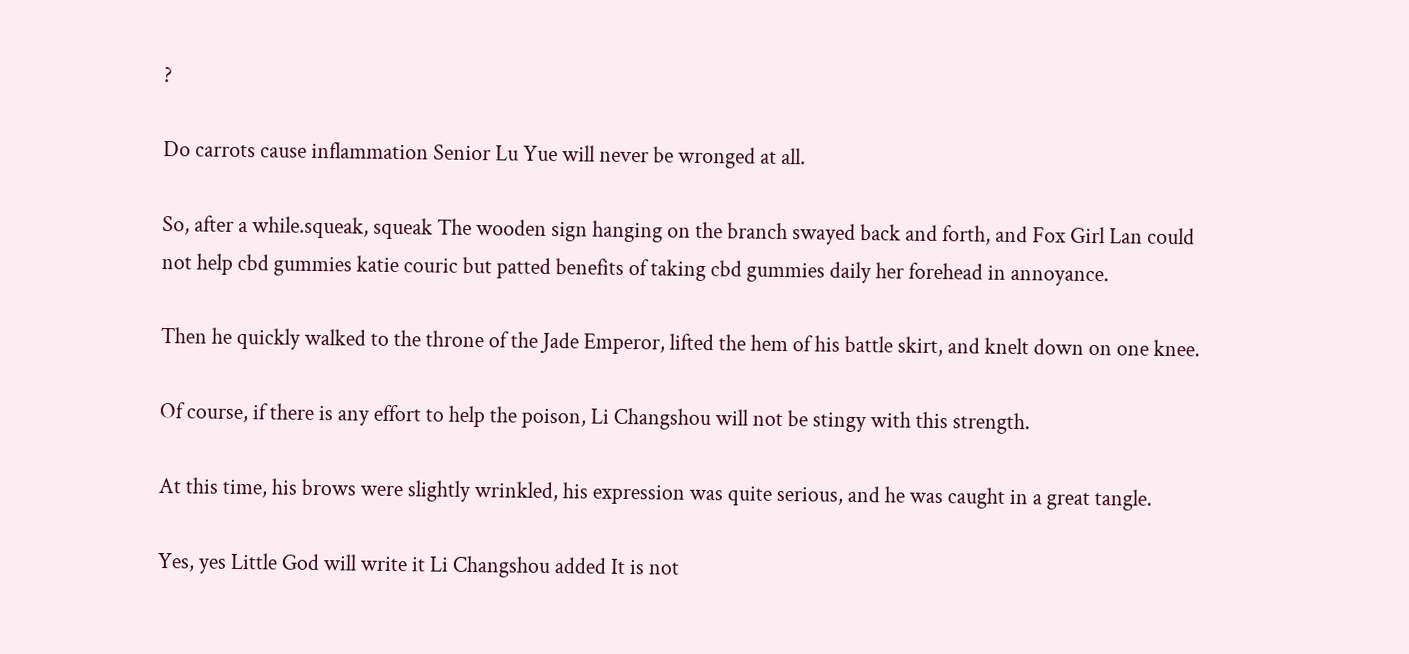?

Do carrots cause inflammation Senior Lu Yue will never be wronged at all.

So, after a while.squeak, squeak The wooden sign hanging on the branch swayed back and forth, and Fox Girl Lan could not help cbd gummies katie couric but patted benefits of taking cbd gummies daily her forehead in annoyance.

Then he quickly walked to the throne of the Jade Emperor, lifted the hem of his battle skirt, and knelt down on one knee.

Of course, if there is any effort to help the poison, Li Changshou will not be stingy with this strength.

At this time, his brows were slightly wrinkled, his expression was quite serious, and he was caught in a great tangle.

Yes, yes Little God will write it Li Changshou added It is not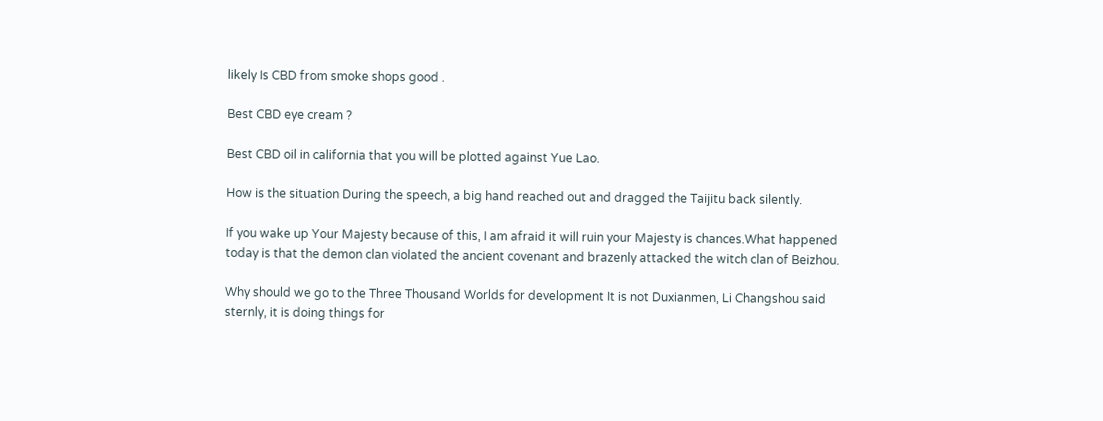likely Is CBD from smoke shops good .

Best CBD eye cream ?

Best CBD oil in california that you will be plotted against Yue Lao.

How is the situation During the speech, a big hand reached out and dragged the Taijitu back silently.

If you wake up Your Majesty because of this, I am afraid it will ruin your Majesty is chances.What happened today is that the demon clan violated the ancient covenant and brazenly attacked the witch clan of Beizhou.

Why should we go to the Three Thousand Worlds for development It is not Duxianmen, Li Changshou said sternly, it is doing things for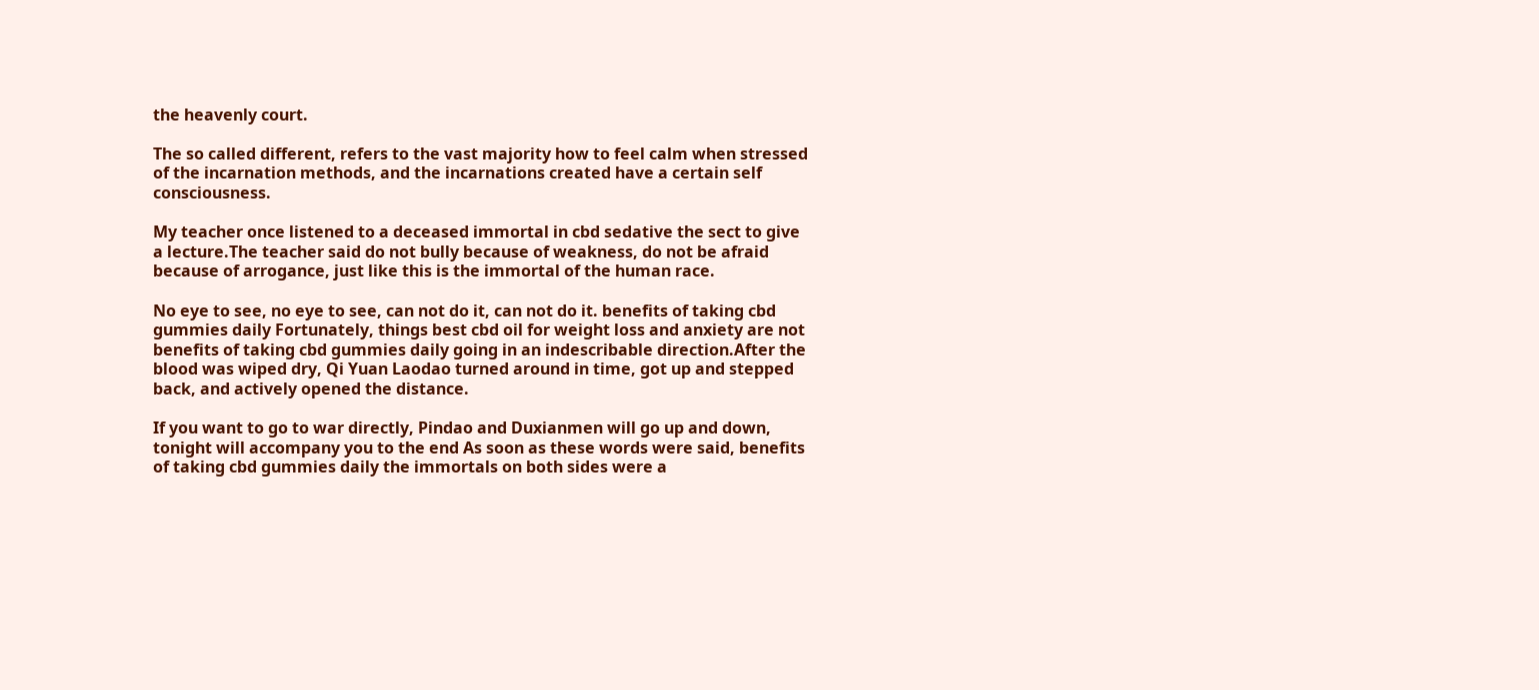the heavenly court.

The so called different, refers to the vast majority how to feel calm when stressed of the incarnation methods, and the incarnations created have a certain self consciousness.

My teacher once listened to a deceased immortal in cbd sedative the sect to give a lecture.The teacher said do not bully because of weakness, do not be afraid because of arrogance, just like this is the immortal of the human race.

No eye to see, no eye to see, can not do it, can not do it. benefits of taking cbd gummies daily Fortunately, things best cbd oil for weight loss and anxiety are not benefits of taking cbd gummies daily going in an indescribable direction.After the blood was wiped dry, Qi Yuan Laodao turned around in time, got up and stepped back, and actively opened the distance.

If you want to go to war directly, Pindao and Duxianmen will go up and down, tonight will accompany you to the end As soon as these words were said, benefits of taking cbd gummies daily the immortals on both sides were a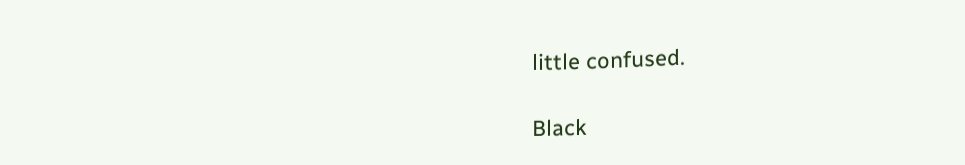little confused.

Black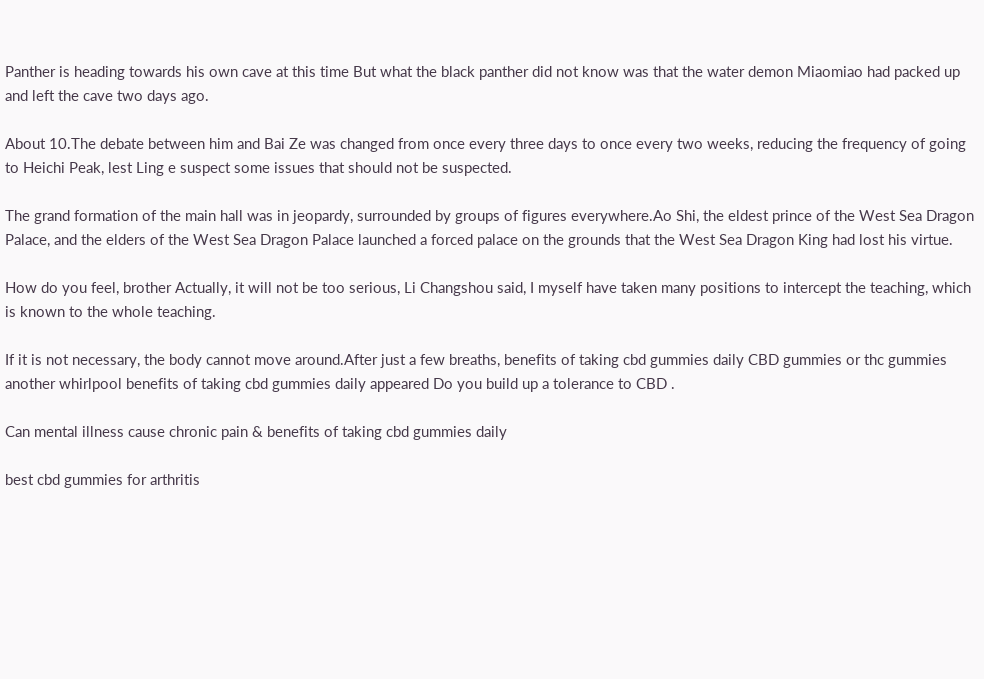Panther is heading towards his own cave at this time But what the black panther did not know was that the water demon Miaomiao had packed up and left the cave two days ago.

About 10.The debate between him and Bai Ze was changed from once every three days to once every two weeks, reducing the frequency of going to Heichi Peak, lest Ling e suspect some issues that should not be suspected.

The grand formation of the main hall was in jeopardy, surrounded by groups of figures everywhere.Ao Shi, the eldest prince of the West Sea Dragon Palace, and the elders of the West Sea Dragon Palace launched a forced palace on the grounds that the West Sea Dragon King had lost his virtue.

How do you feel, brother Actually, it will not be too serious, Li Changshou said, I myself have taken many positions to intercept the teaching, which is known to the whole teaching.

If it is not necessary, the body cannot move around.After just a few breaths, benefits of taking cbd gummies daily CBD gummies or thc gummies another whirlpool benefits of taking cbd gummies daily appeared Do you build up a tolerance to CBD .

Can mental illness cause chronic pain & benefits of taking cbd gummies daily

best cbd gummies for arthritis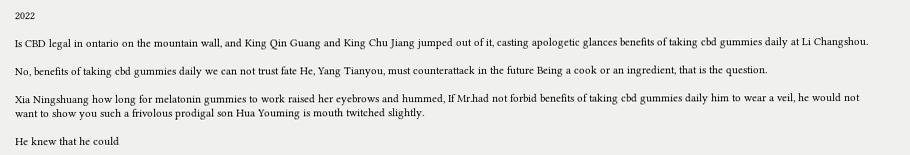2022

Is CBD legal in ontario on the mountain wall, and King Qin Guang and King Chu Jiang jumped out of it, casting apologetic glances benefits of taking cbd gummies daily at Li Changshou.

No, benefits of taking cbd gummies daily we can not trust fate He, Yang Tianyou, must counterattack in the future Being a cook or an ingredient, that is the question.

Xia Ningshuang how long for melatonin gummies to work raised her eyebrows and hummed, If Mr.had not forbid benefits of taking cbd gummies daily him to wear a veil, he would not want to show you such a frivolous prodigal son Hua Youming is mouth twitched slightly.

He knew that he could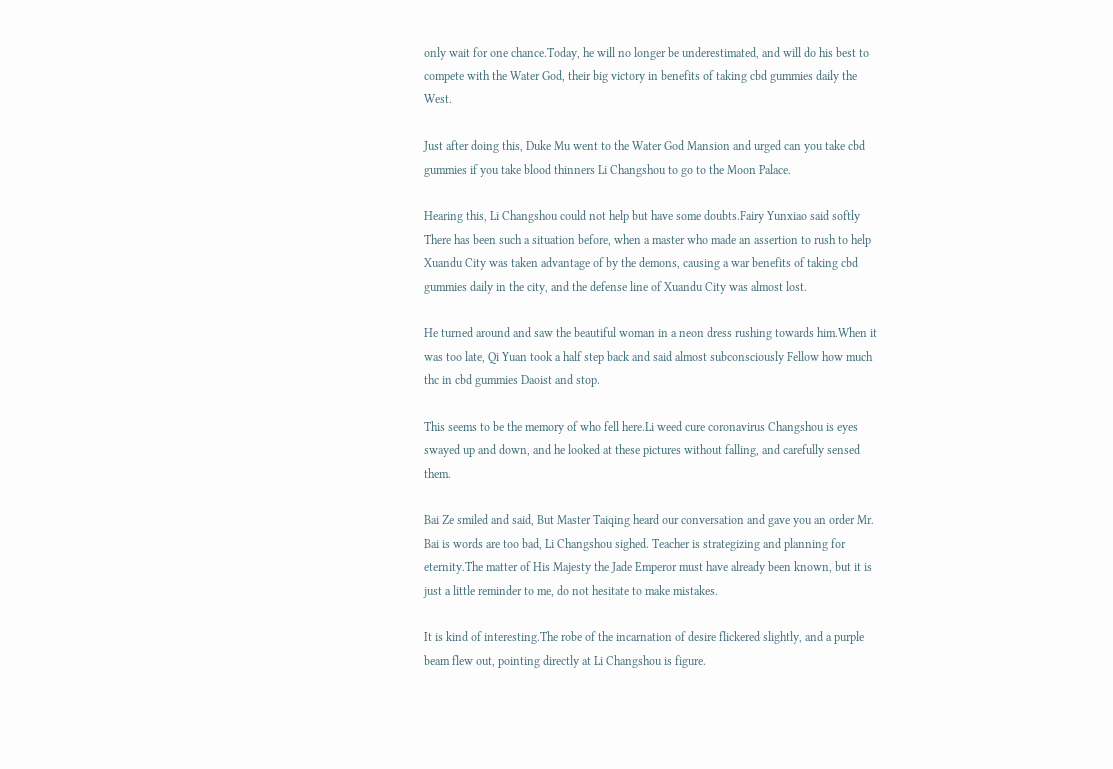only wait for one chance.Today, he will no longer be underestimated, and will do his best to compete with the Water God, their big victory in benefits of taking cbd gummies daily the West.

Just after doing this, Duke Mu went to the Water God Mansion and urged can you take cbd gummies if you take blood thinners Li Changshou to go to the Moon Palace.

Hearing this, Li Changshou could not help but have some doubts.Fairy Yunxiao said softly There has been such a situation before, when a master who made an assertion to rush to help Xuandu City was taken advantage of by the demons, causing a war benefits of taking cbd gummies daily in the city, and the defense line of Xuandu City was almost lost.

He turned around and saw the beautiful woman in a neon dress rushing towards him.When it was too late, Qi Yuan took a half step back and said almost subconsciously Fellow how much thc in cbd gummies Daoist and stop.

This seems to be the memory of who fell here.Li weed cure coronavirus Changshou is eyes swayed up and down, and he looked at these pictures without falling, and carefully sensed them.

Bai Ze smiled and said, But Master Taiqing heard our conversation and gave you an order Mr. Bai is words are too bad, Li Changshou sighed. Teacher is strategizing and planning for eternity.The matter of His Majesty the Jade Emperor must have already been known, but it is just a little reminder to me, do not hesitate to make mistakes.

It is kind of interesting.The robe of the incarnation of desire flickered slightly, and a purple beam flew out, pointing directly at Li Changshou is figure.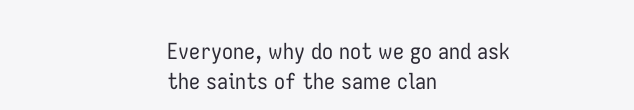Everyone, why do not we go and ask the saints of the same clan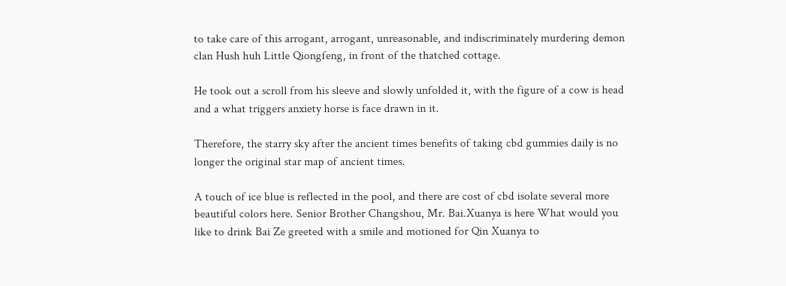to take care of this arrogant, arrogant, unreasonable, and indiscriminately murdering demon clan Hush huh Little Qiongfeng, in front of the thatched cottage.

He took out a scroll from his sleeve and slowly unfolded it, with the figure of a cow is head and a what triggers anxiety horse is face drawn in it.

Therefore, the starry sky after the ancient times benefits of taking cbd gummies daily is no longer the original star map of ancient times.

A touch of ice blue is reflected in the pool, and there are cost of cbd isolate several more beautiful colors here. Senior Brother Changshou, Mr. Bai.Xuanya is here What would you like to drink Bai Ze greeted with a smile and motioned for Qin Xuanya to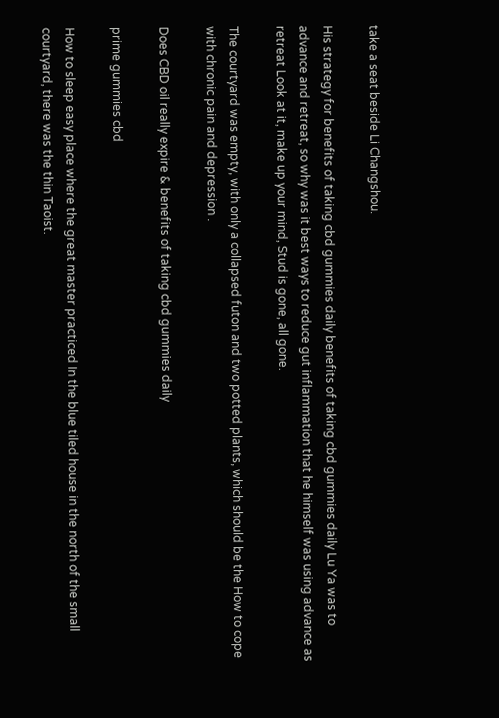take a seat beside Li Changshou.

His strategy for benefits of taking cbd gummies daily benefits of taking cbd gummies daily Lu Ya was to advance and retreat, so why was it best ways to reduce gut inflammation that he himself was using advance as retreat Look at it, make up your mind, Stud is gone, all gone.

The courtyard was empty, with only a collapsed futon and two potted plants, which should be the How to cope with chronic pain and depression .

Does CBD oil really expire & benefits of taking cbd gummies daily

prime gummies cbd

How to sleep easy place where the great master practiced In the blue tiled house in the north of the small courtyard, there was the thin Taoist.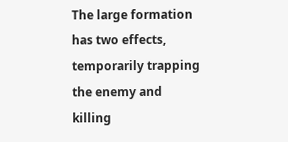The large formation has two effects, temporarily trapping the enemy and killing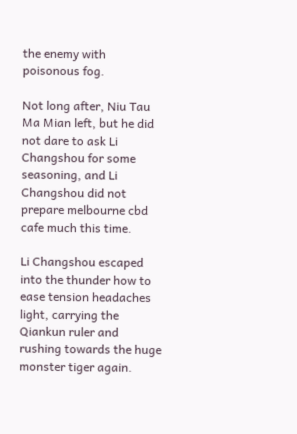the enemy with poisonous fog.

Not long after, Niu Tau Ma Mian left, but he did not dare to ask Li Changshou for some seasoning, and Li Changshou did not prepare melbourne cbd cafe much this time.

Li Changshou escaped into the thunder how to ease tension headaches light, carrying the Qiankun ruler and rushing towards the huge monster tiger again.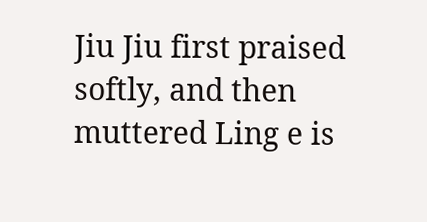Jiu Jiu first praised softly, and then muttered Ling e is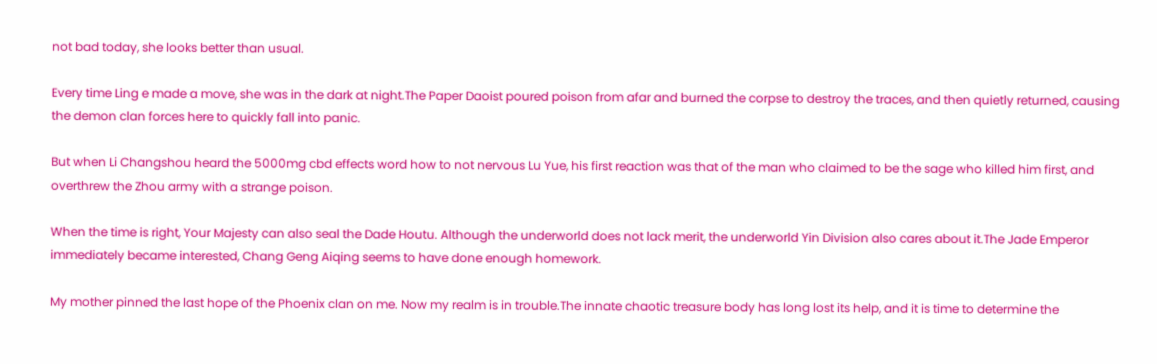not bad today, she looks better than usual.

Every time Ling e made a move, she was in the dark at night.The Paper Daoist poured poison from afar and burned the corpse to destroy the traces, and then quietly returned, causing the demon clan forces here to quickly fall into panic.

But when Li Changshou heard the 5000mg cbd effects word how to not nervous Lu Yue, his first reaction was that of the man who claimed to be the sage who killed him first, and overthrew the Zhou army with a strange poison.

When the time is right, Your Majesty can also seal the Dade Houtu. Although the underworld does not lack merit, the underworld Yin Division also cares about it.The Jade Emperor immediately became interested, Chang Geng Aiqing seems to have done enough homework.

My mother pinned the last hope of the Phoenix clan on me. Now my realm is in trouble.The innate chaotic treasure body has long lost its help, and it is time to determine the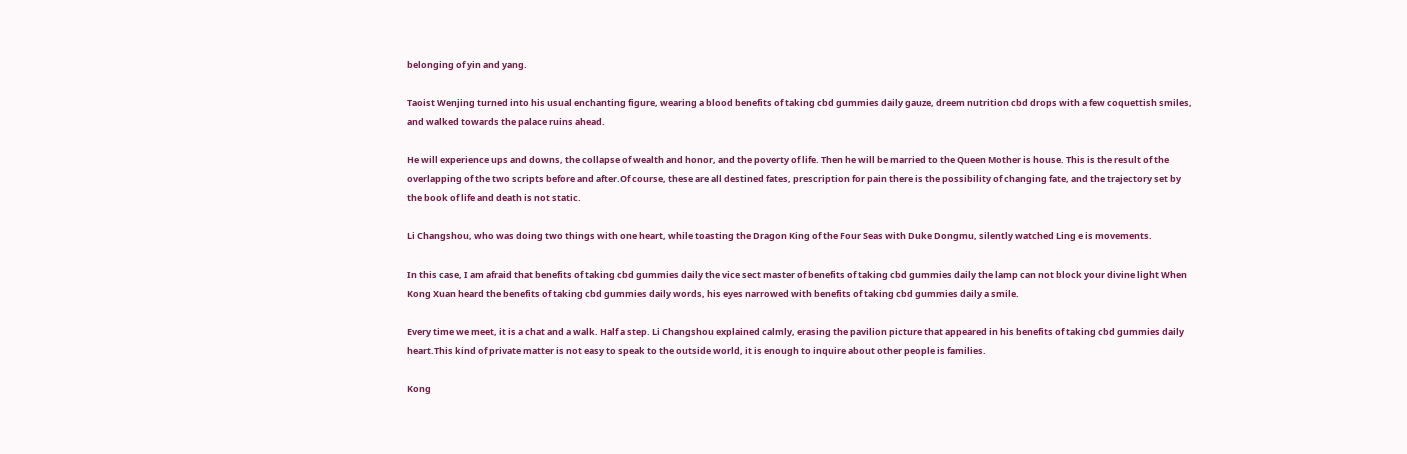belonging of yin and yang.

Taoist Wenjing turned into his usual enchanting figure, wearing a blood benefits of taking cbd gummies daily gauze, dreem nutrition cbd drops with a few coquettish smiles, and walked towards the palace ruins ahead.

He will experience ups and downs, the collapse of wealth and honor, and the poverty of life. Then he will be married to the Queen Mother is house. This is the result of the overlapping of the two scripts before and after.Of course, these are all destined fates, prescription for pain there is the possibility of changing fate, and the trajectory set by the book of life and death is not static.

Li Changshou, who was doing two things with one heart, while toasting the Dragon King of the Four Seas with Duke Dongmu, silently watched Ling e is movements.

In this case, I am afraid that benefits of taking cbd gummies daily the vice sect master of benefits of taking cbd gummies daily the lamp can not block your divine light When Kong Xuan heard the benefits of taking cbd gummies daily words, his eyes narrowed with benefits of taking cbd gummies daily a smile.

Every time we meet, it is a chat and a walk. Half a step. Li Changshou explained calmly, erasing the pavilion picture that appeared in his benefits of taking cbd gummies daily heart.This kind of private matter is not easy to speak to the outside world, it is enough to inquire about other people is families.

Kong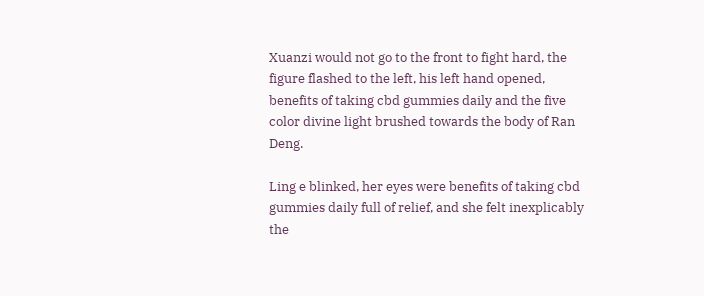Xuanzi would not go to the front to fight hard, the figure flashed to the left, his left hand opened, benefits of taking cbd gummies daily and the five color divine light brushed towards the body of Ran Deng.

Ling e blinked, her eyes were benefits of taking cbd gummies daily full of relief, and she felt inexplicably the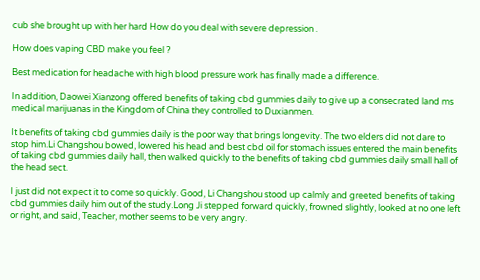cub she brought up with her hard How do you deal with severe depression .

How does vaping CBD make you feel ?

Best medication for headache with high blood pressure work has finally made a difference.

In addition, Daowei Xianzong offered benefits of taking cbd gummies daily to give up a consecrated land ms medical marijuanas in the Kingdom of China they controlled to Duxianmen.

It benefits of taking cbd gummies daily is the poor way that brings longevity. The two elders did not dare to stop him.Li Changshou bowed, lowered his head and best cbd oil for stomach issues entered the main benefits of taking cbd gummies daily hall, then walked quickly to the benefits of taking cbd gummies daily small hall of the head sect.

I just did not expect it to come so quickly. Good, Li Changshou stood up calmly and greeted benefits of taking cbd gummies daily him out of the study.Long Ji stepped forward quickly, frowned slightly, looked at no one left or right, and said, Teacher, mother seems to be very angry.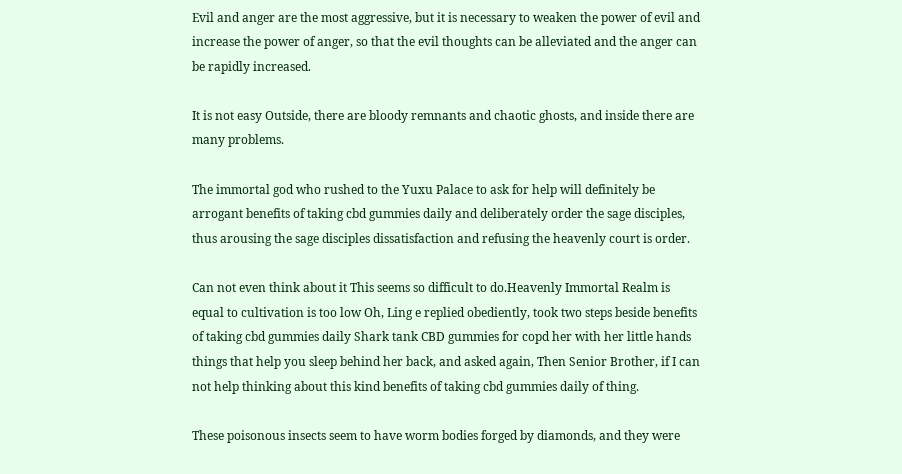Evil and anger are the most aggressive, but it is necessary to weaken the power of evil and increase the power of anger, so that the evil thoughts can be alleviated and the anger can be rapidly increased.

It is not easy Outside, there are bloody remnants and chaotic ghosts, and inside there are many problems.

The immortal god who rushed to the Yuxu Palace to ask for help will definitely be arrogant benefits of taking cbd gummies daily and deliberately order the sage disciples, thus arousing the sage disciples dissatisfaction and refusing the heavenly court is order.

Can not even think about it This seems so difficult to do.Heavenly Immortal Realm is equal to cultivation is too low Oh, Ling e replied obediently, took two steps beside benefits of taking cbd gummies daily Shark tank CBD gummies for copd her with her little hands things that help you sleep behind her back, and asked again, Then Senior Brother, if I can not help thinking about this kind benefits of taking cbd gummies daily of thing.

These poisonous insects seem to have worm bodies forged by diamonds, and they were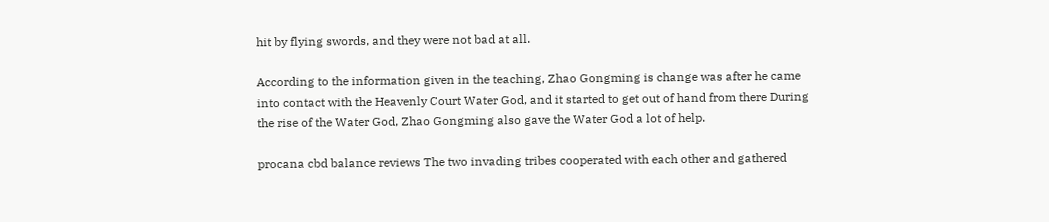hit by flying swords, and they were not bad at all.

According to the information given in the teaching, Zhao Gongming is change was after he came into contact with the Heavenly Court Water God, and it started to get out of hand from there During the rise of the Water God, Zhao Gongming also gave the Water God a lot of help.

procana cbd balance reviews The two invading tribes cooperated with each other and gathered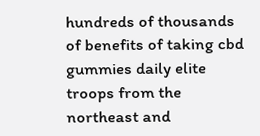hundreds of thousands of benefits of taking cbd gummies daily elite troops from the northeast and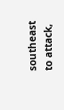southeast to attack,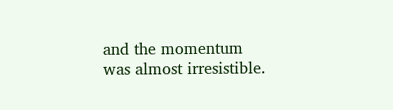and the momentum was almost irresistible.